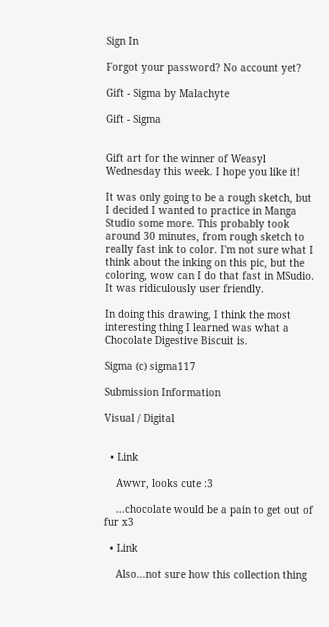Sign In

Forgot your password? No account yet?

Gift - Sigma by Malachyte

Gift - Sigma


Gift art for the winner of Weasyl Wednesday this week. I hope you like it!

It was only going to be a rough sketch, but I decided I wanted to practice in Manga Studio some more. This probably took around 30 minutes, from rough sketch to really fast ink to color. I'm not sure what I think about the inking on this pic, but the coloring, wow can I do that fast in MSudio. It was ridiculously user friendly.

In doing this drawing, I think the most interesting thing I learned was what a Chocolate Digestive Biscuit is.

Sigma (c) sigma117

Submission Information

Visual / Digital


  • Link

    Awwr, looks cute :3

    ...chocolate would be a pain to get out of fur x3

  • Link

    Also...not sure how this collection thing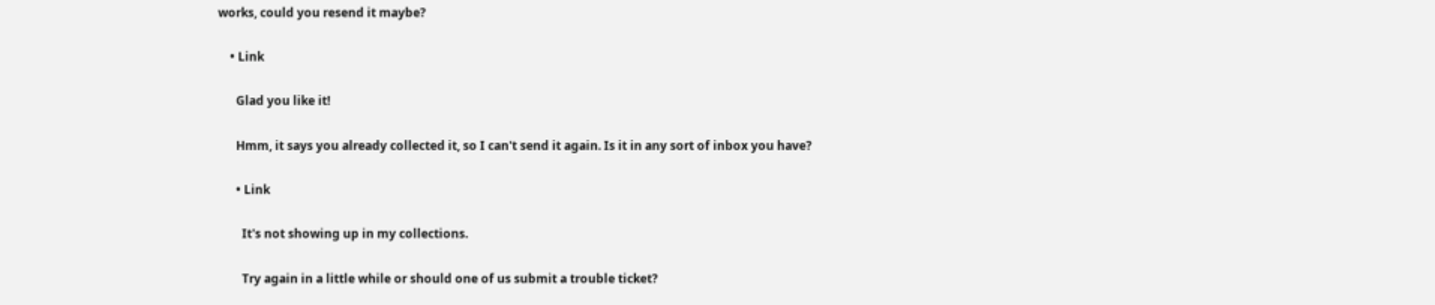works, could you resend it maybe?

    • Link

      Glad you like it!

      Hmm, it says you already collected it, so I can't send it again. Is it in any sort of inbox you have?

      • Link

        It's not showing up in my collections.

        Try again in a little while or should one of us submit a trouble ticket?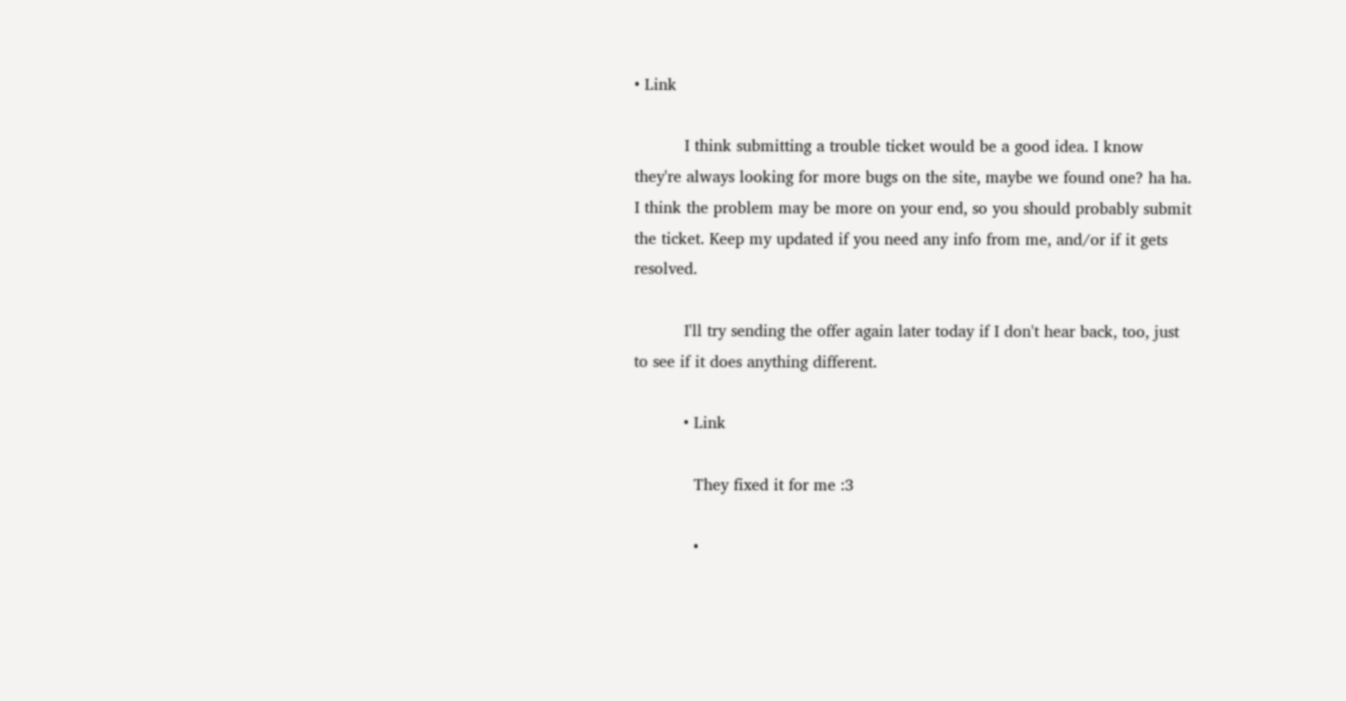• Link

          I think submitting a trouble ticket would be a good idea. I know they're always looking for more bugs on the site, maybe we found one? ha ha. I think the problem may be more on your end, so you should probably submit the ticket. Keep my updated if you need any info from me, and/or if it gets resolved.

          I'll try sending the offer again later today if I don't hear back, too, just to see if it does anything different.

          • Link

            They fixed it for me :3

            •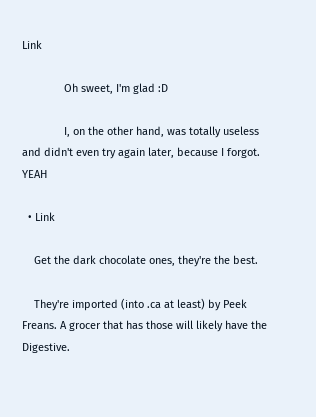Link

              Oh sweet, I'm glad :D

              I, on the other hand, was totally useless and didn't even try again later, because I forgot. YEAH

  • Link

    Get the dark chocolate ones, they're the best.

    They're imported (into .ca at least) by Peek Freans. A grocer that has those will likely have the Digestive.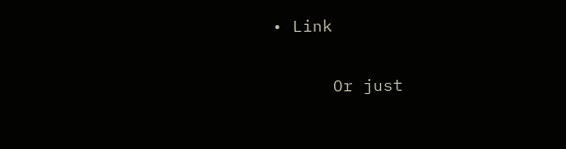• Link

      Or just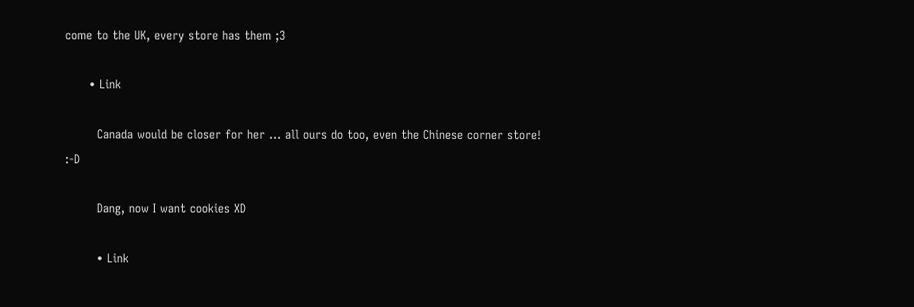come to the UK, every store has them ;3

      • Link

        Canada would be closer for her ... all ours do too, even the Chinese corner store! :-D

        Dang, now I want cookies XD

        • Link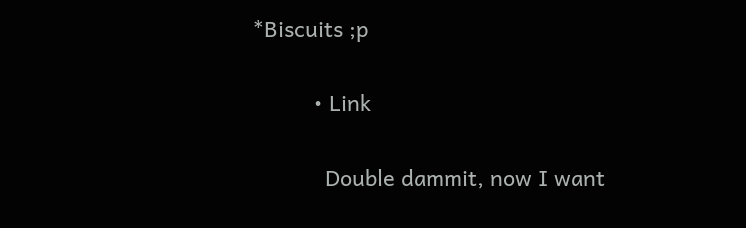*Biscuits ;p

          • Link

            Double dammit, now I want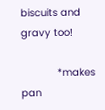biscuits and gravy too!

            *makes pan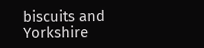biscuits and Yorkshire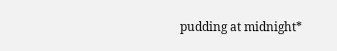pudding at midnight*